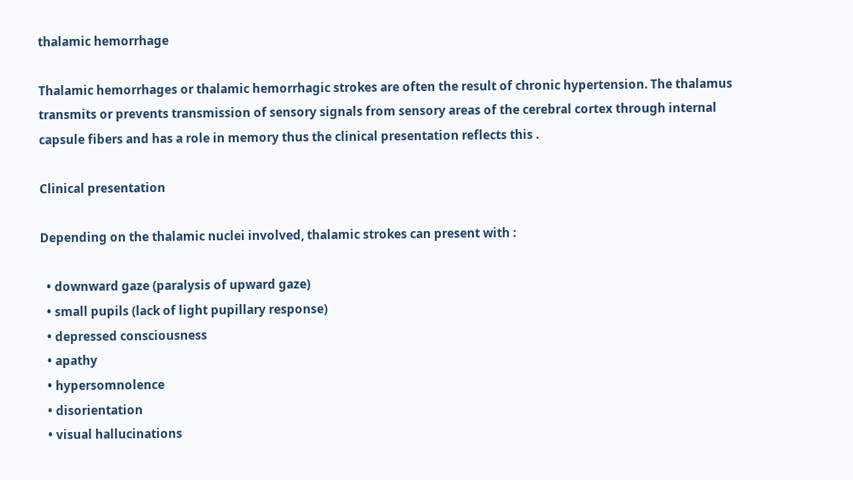thalamic hemorrhage

Thalamic hemorrhages or thalamic hemorrhagic strokes are often the result of chronic hypertension. The thalamus transmits or prevents transmission of sensory signals from sensory areas of the cerebral cortex through internal capsule fibers and has a role in memory thus the clinical presentation reflects this .

Clinical presentation

Depending on the thalamic nuclei involved, thalamic strokes can present with :

  • downward gaze (paralysis of upward gaze)
  • small pupils (lack of light pupillary response)
  • depressed consciousness
  • apathy
  • hypersomnolence
  • disorientation
  • visual hallucinations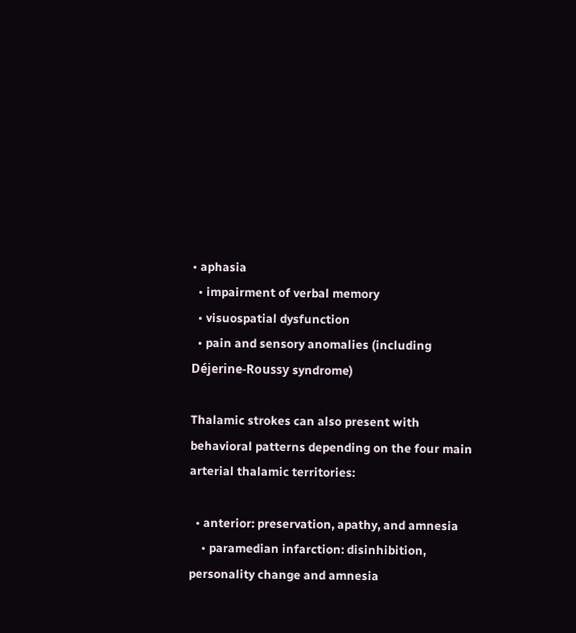• aphasia
  • impairment of verbal memory
  • visuospatial dysfunction
  • pain and sensory anomalies (including Déjerine-Roussy syndrome)

Thalamic strokes can also present with behavioral patterns depending on the four main arterial thalamic territories:

  • anterior: preservation, apathy, and amnesia
    • paramedian infarction: disinhibition, personality change and amnesia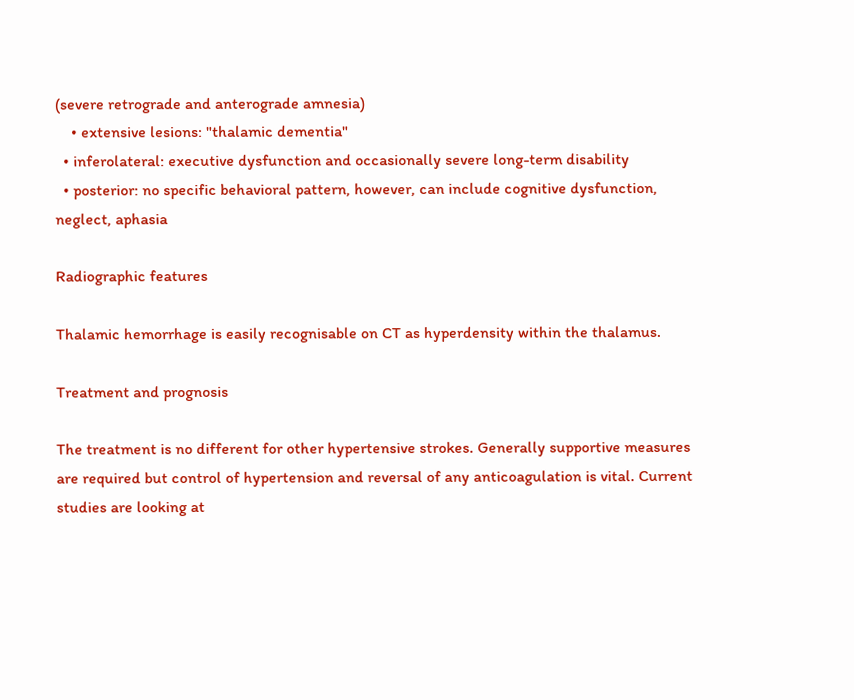(severe retrograde and anterograde amnesia)
    • extensive lesions: "thalamic dementia"
  • inferolateral: executive dysfunction and occasionally severe long-term disability
  • posterior: no specific behavioral pattern, however, can include cognitive dysfunction, neglect, aphasia

Radiographic features

Thalamic hemorrhage is easily recognisable on CT as hyperdensity within the thalamus.

Treatment and prognosis

The treatment is no different for other hypertensive strokes. Generally supportive measures are required but control of hypertension and reversal of any anticoagulation is vital. Current studies are looking at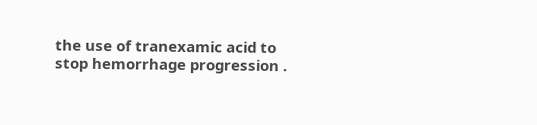the use of tranexamic acid to stop hemorrhage progression .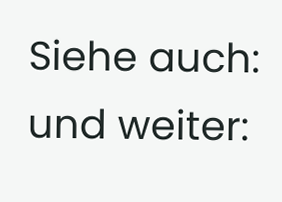Siehe auch:
und weiter: